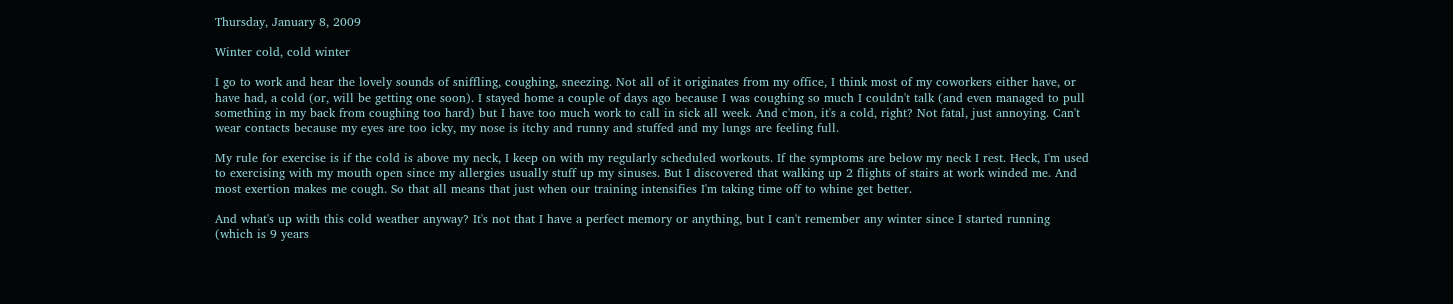Thursday, January 8, 2009

Winter cold, cold winter

I go to work and hear the lovely sounds of sniffling, coughing, sneezing. Not all of it originates from my office, I think most of my coworkers either have, or have had, a cold (or, will be getting one soon). I stayed home a couple of days ago because I was coughing so much I couldn't talk (and even managed to pull something in my back from coughing too hard) but I have too much work to call in sick all week. And c'mon, it's a cold, right? Not fatal, just annoying. Can't wear contacts because my eyes are too icky, my nose is itchy and runny and stuffed and my lungs are feeling full.

My rule for exercise is if the cold is above my neck, I keep on with my regularly scheduled workouts. If the symptoms are below my neck I rest. Heck, I'm used to exercising with my mouth open since my allergies usually stuff up my sinuses. But I discovered that walking up 2 flights of stairs at work winded me. And most exertion makes me cough. So that all means that just when our training intensifies I'm taking time off to whine get better.

And what's up with this cold weather anyway? It's not that I have a perfect memory or anything, but I can't remember any winter since I started running (which is 9 years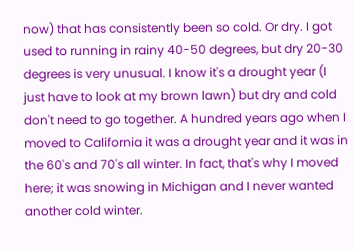now) that has consistently been so cold. Or dry. I got used to running in rainy 40-50 degrees, but dry 20-30 degrees is very unusual. I know it's a drought year (I just have to look at my brown lawn) but dry and cold don't need to go together. A hundred years ago when I moved to California it was a drought year and it was in the 60's and 70's all winter. In fact, that's why I moved here; it was snowing in Michigan and I never wanted another cold winter.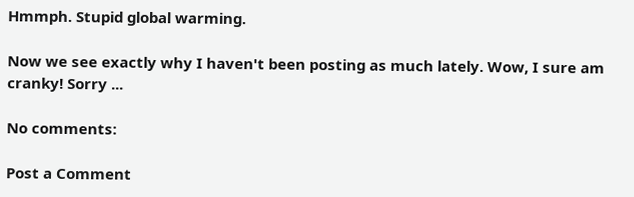Hmmph. Stupid global warming.

Now we see exactly why I haven't been posting as much lately. Wow, I sure am cranky! Sorry ...

No comments:

Post a Comment